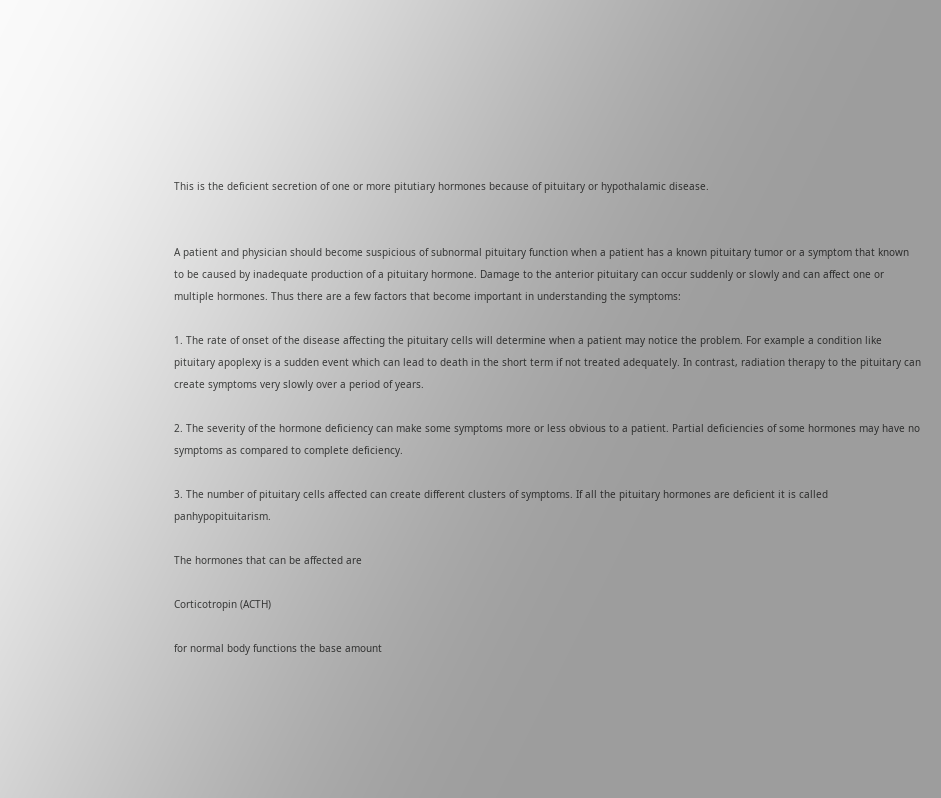This is the deficient secretion of one or more pitutiary hormones because of pituitary or hypothalamic disease.


A patient and physician should become suspicious of subnormal pituitary function when a patient has a known pituitary tumor or a symptom that known to be caused by inadequate production of a pituitary hormone. Damage to the anterior pituitary can occur suddenly or slowly and can affect one or multiple hormones. Thus there are a few factors that become important in understanding the symptoms:

1. The rate of onset of the disease affecting the pituitary cells will determine when a patient may notice the problem. For example a condition like pituitary apoplexy is a sudden event which can lead to death in the short term if not treated adequately. In contrast, radiation therapy to the pituitary can create symptoms very slowly over a period of years.

2. The severity of the hormone deficiency can make some symptoms more or less obvious to a patient. Partial deficiencies of some hormones may have no symptoms as compared to complete deficiency.

3. The number of pituitary cells affected can create different clusters of symptoms. If all the pituitary hormones are deficient it is called panhypopituitarism.

The hormones that can be affected are

Corticotropin (ACTH)

for normal body functions the base amount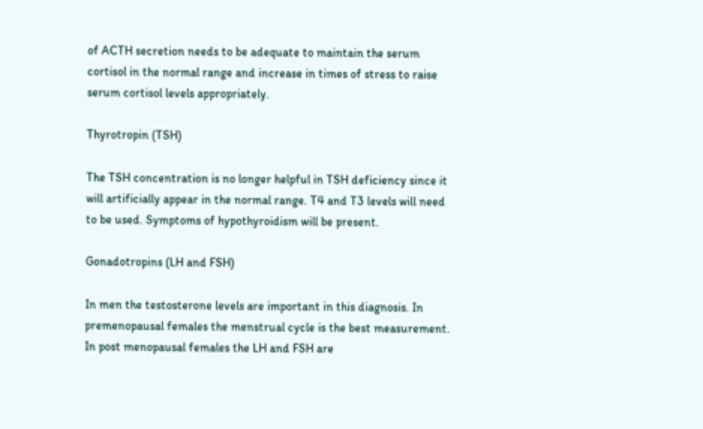of ACTH secretion needs to be adequate to maintain the serum cortisol in the normal range and increase in times of stress to raise serum cortisol levels appropriately.

Thyrotropin (TSH)

The TSH concentration is no longer helpful in TSH deficiency since it will artificially appear in the normal range. T4 and T3 levels will need to be used. Symptoms of hypothyroidism will be present.

Gonadotropins (LH and FSH)

In men the testosterone levels are important in this diagnosis. In premenopausal females the menstrual cycle is the best measurement. In post menopausal females the LH and FSH are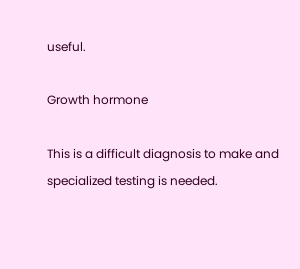useful.

Growth hormone

This is a difficult diagnosis to make and specialized testing is needed.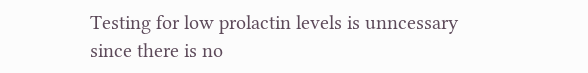Testing for low prolactin levels is unncessary since there is no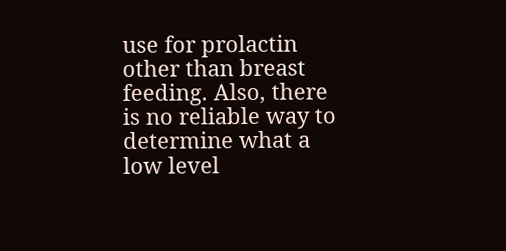use for prolactin other than breast feeding. Also, there is no reliable way to determine what a low level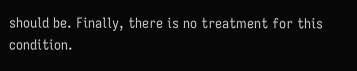should be. Finally, there is no treatment for this condition.